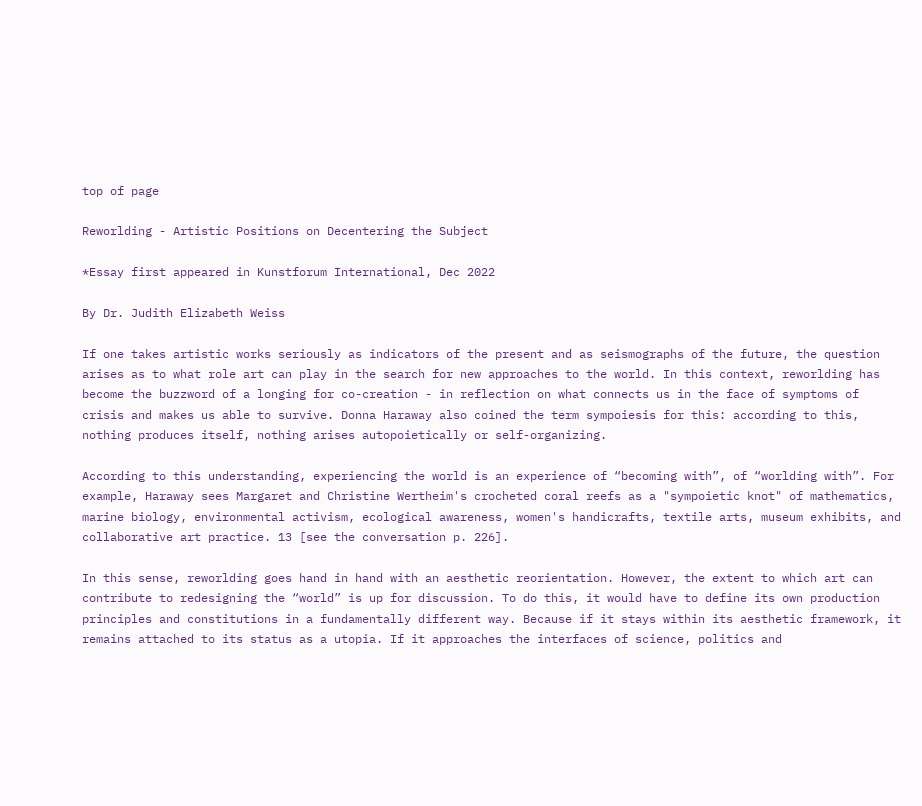top of page

Reworlding - Artistic Positions on Decentering the Subject

*Essay first appeared in Kunstforum International, Dec 2022

By Dr. Judith Elizabeth Weiss

If one takes artistic works seriously as indicators of the present and as seismographs of the future, the question arises as to what role art can play in the search for new approaches to the world. In this context, reworlding has become the buzzword of a longing for co-creation - in reflection on what connects us in the face of symptoms of crisis and makes us able to survive. Donna Haraway also coined the term sympoiesis for this: according to this, nothing produces itself, nothing arises autopoietically or self-organizing.

According to this understanding, experiencing the world is an experience of “becoming with”, of “worlding with”. For example, Haraway sees Margaret and Christine Wertheim's crocheted coral reefs as a "sympoietic knot" of mathematics, marine biology, environmental activism, ecological awareness, women's handicrafts, textile arts, museum exhibits, and collaborative art practice. 13 [see the conversation p. 226].

In this sense, reworlding goes hand in hand with an aesthetic reorientation. However, the extent to which art can contribute to redesigning the “world” is up for discussion. To do this, it would have to define its own production principles and constitutions in a fundamentally different way. Because if it stays within its aesthetic framework, it remains attached to its status as a utopia. If it approaches the interfaces of science, politics and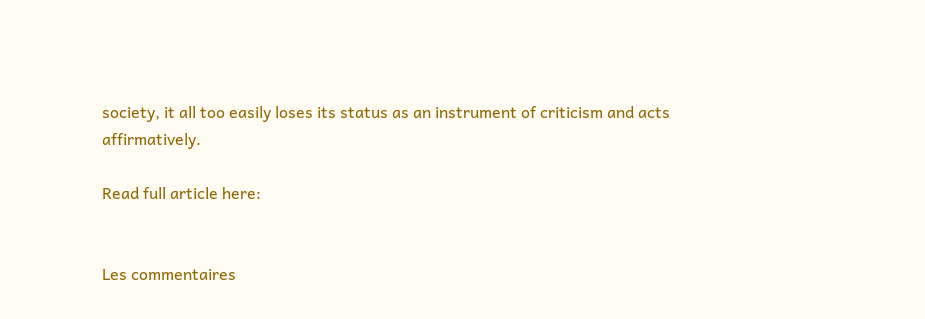society, it all too easily loses its status as an instrument of criticism and acts affirmatively.

Read full article here:


Les commentaires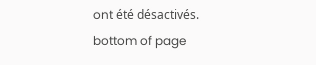ont été désactivés.
bottom of page